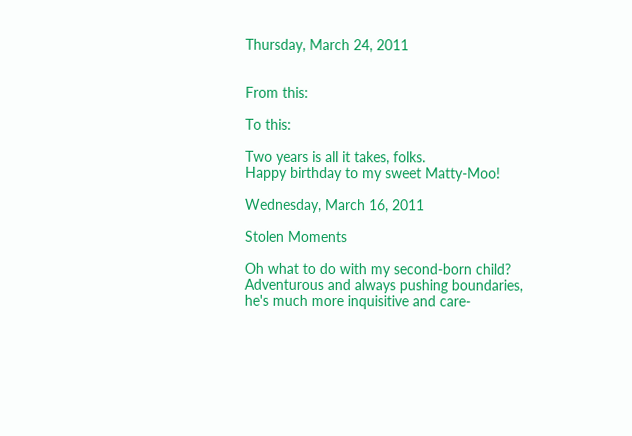Thursday, March 24, 2011


From this:

To this:

Two years is all it takes, folks.
Happy birthday to my sweet Matty-Moo!

Wednesday, March 16, 2011

Stolen Moments

Oh what to do with my second-born child?  Adventurous and always pushing boundaries, he's much more inquisitive and care-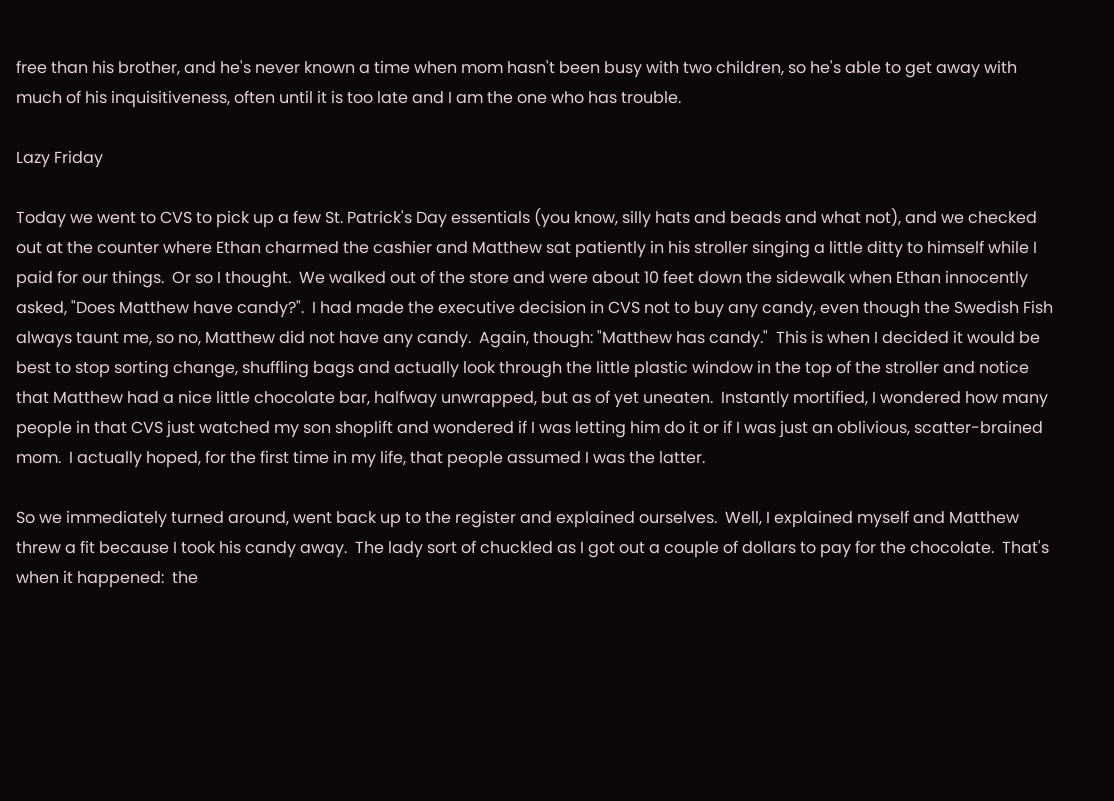free than his brother, and he's never known a time when mom hasn't been busy with two children, so he's able to get away with much of his inquisitiveness, often until it is too late and I am the one who has trouble.

Lazy Friday

Today we went to CVS to pick up a few St. Patrick's Day essentials (you know, silly hats and beads and what not), and we checked out at the counter where Ethan charmed the cashier and Matthew sat patiently in his stroller singing a little ditty to himself while I paid for our things.  Or so I thought.  We walked out of the store and were about 10 feet down the sidewalk when Ethan innocently asked, "Does Matthew have candy?".  I had made the executive decision in CVS not to buy any candy, even though the Swedish Fish always taunt me, so no, Matthew did not have any candy.  Again, though: "Matthew has candy."  This is when I decided it would be best to stop sorting change, shuffling bags and actually look through the little plastic window in the top of the stroller and notice that Matthew had a nice little chocolate bar, halfway unwrapped, but as of yet uneaten.  Instantly mortified, I wondered how many people in that CVS just watched my son shoplift and wondered if I was letting him do it or if I was just an oblivious, scatter-brained mom.  I actually hoped, for the first time in my life, that people assumed I was the latter.

So we immediately turned around, went back up to the register and explained ourselves.  Well, I explained myself and Matthew threw a fit because I took his candy away.  The lady sort of chuckled as I got out a couple of dollars to pay for the chocolate.  That's when it happened:  the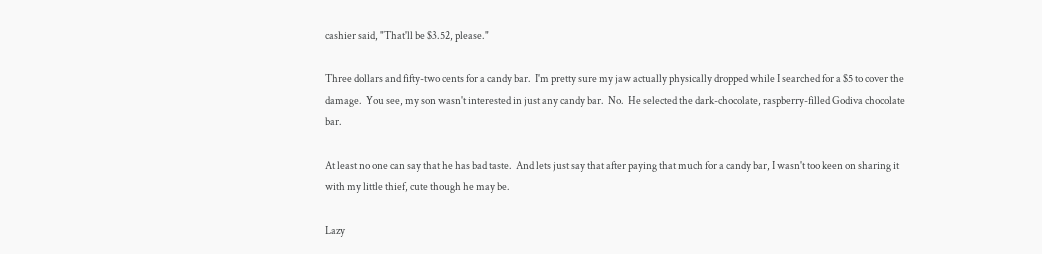cashier said, "That'll be $3.52, please."

Three dollars and fifty-two cents for a candy bar.  I'm pretty sure my jaw actually physically dropped while I searched for a $5 to cover the damage.  You see, my son wasn't interested in just any candy bar.  No.  He selected the dark-chocolate, raspberry-filled Godiva chocolate bar.

At least no one can say that he has bad taste.  And lets just say that after paying that much for a candy bar, I wasn't too keen on sharing it with my little thief, cute though he may be.

Lazy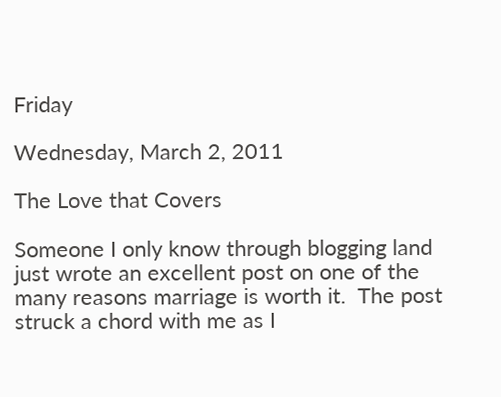Friday

Wednesday, March 2, 2011

The Love that Covers

Someone I only know through blogging land just wrote an excellent post on one of the many reasons marriage is worth it.  The post struck a chord with me as I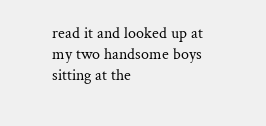read it and looked up at my two handsome boys sitting at the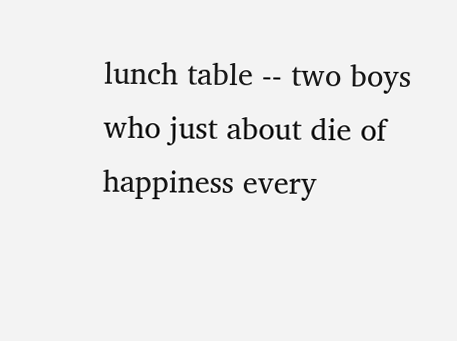lunch table -- two boys who just about die of happiness every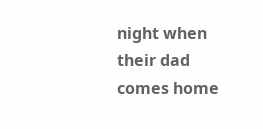night when their dad comes home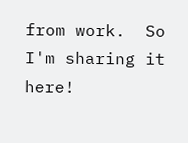from work.  So I'm sharing it here!